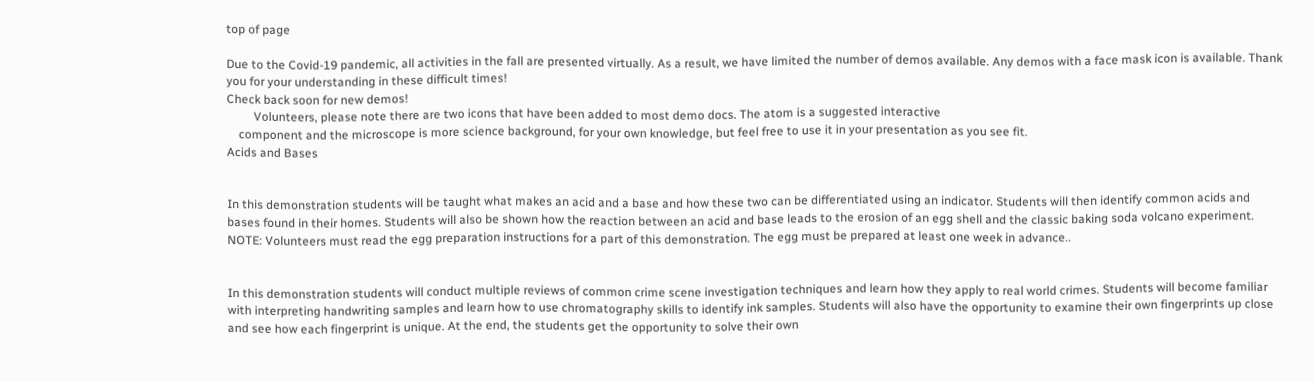top of page

Due to the Covid-19 pandemic, all activities in the fall are presented virtually. As a result, we have limited the number of demos available. Any demos with a face mask icon is available. Thank you for your understanding in these difficult times!
Check back soon for new demos!
         Volunteers, please note there are two icons that have been added to most demo docs. The atom is a suggested interactive
    component and the microscope is more science background, for your own knowledge, but feel free to use it in your presentation as you see fit.
Acids and Bases


In this demonstration students will be taught what makes an acid and a base and how these two can be differentiated using an indicator. Students will then identify common acids and bases found in their homes. Students will also be shown how the reaction between an acid and base leads to the erosion of an egg shell and the classic baking soda volcano experiment. NOTE: Volunteers must read the egg preparation instructions for a part of this demonstration. The egg must be prepared at least one week in advance..


In this demonstration students will conduct multiple reviews of common crime scene investigation techniques and learn how they apply to real world crimes. Students will become familiar with interpreting handwriting samples and learn how to use chromatography skills to identify ink samples. Students will also have the opportunity to examine their own fingerprints up close and see how each fingerprint is unique. At the end, the students get the opportunity to solve their own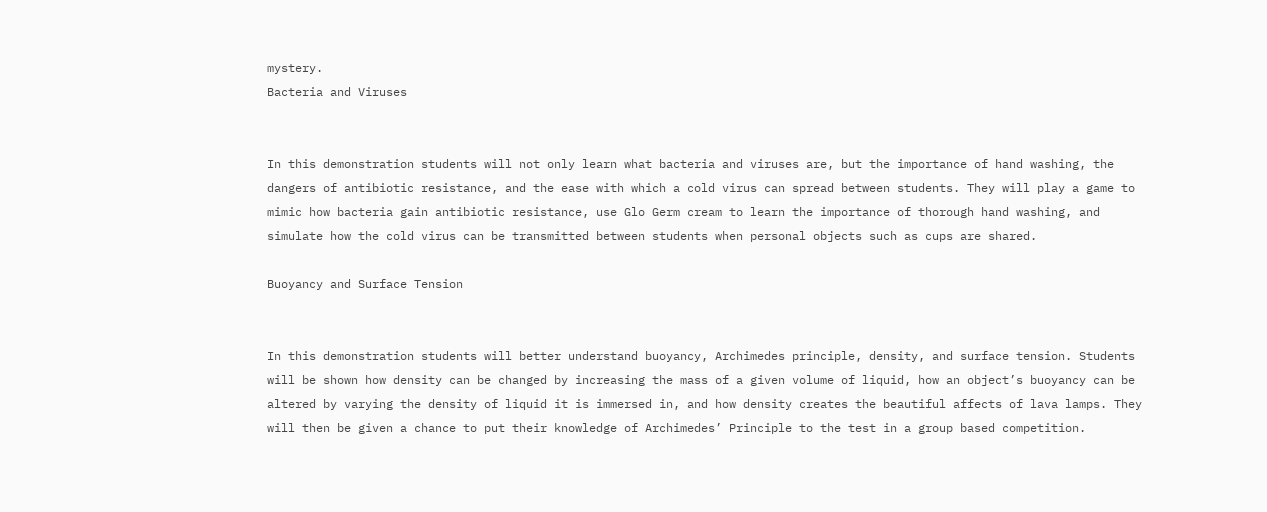mystery.
Bacteria and Viruses


In this demonstration students will not only learn what bacteria and viruses are, but the importance of hand washing, the dangers of antibiotic resistance, and the ease with which a cold virus can spread between students. They will play a game to mimic how bacteria gain antibiotic resistance, use Glo Germ cream to learn the importance of thorough hand washing, and simulate how the cold virus can be transmitted between students when personal objects such as cups are shared.

Buoyancy and Surface Tension


In this demonstration students will better understand buoyancy, Archimedes principle, density, and surface tension. Students will be shown how density can be changed by increasing the mass of a given volume of liquid, how an object’s buoyancy can be altered by varying the density of liquid it is immersed in, and how density creates the beautiful affects of lava lamps. They will then be given a chance to put their knowledge of Archimedes’ Principle to the test in a group based competition.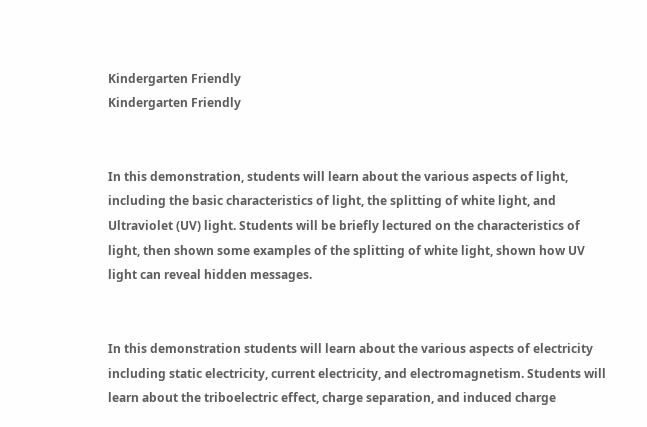Kindergarten Friendly
Kindergarten Friendly


In this demonstration, students will learn about the various aspects of light, including the basic characteristics of light, the splitting of white light, and Ultraviolet (UV) light. Students will be briefly lectured on the characteristics of light, then shown some examples of the splitting of white light, shown how UV light can reveal hidden messages.


In this demonstration students will learn about the various aspects of electricity including static electricity, current electricity, and electromagnetism. Students will learn about the triboelectric effect, charge separation, and induced charge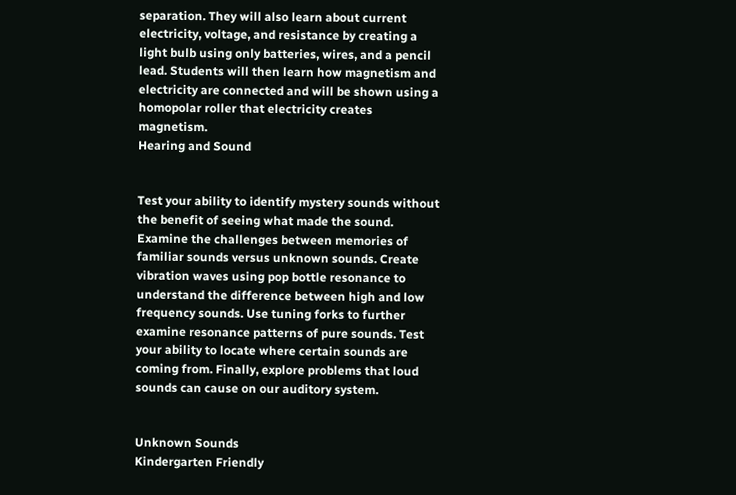separation. They will also learn about current electricity, voltage, and resistance by creating a light bulb using only batteries, wires, and a pencil lead. Students will then learn how magnetism and electricity are connected and will be shown using a homopolar roller that electricity creates magnetism.
Hearing and Sound


Test your ability to identify mystery sounds without the benefit of seeing what made the sound. Examine the challenges between memories of familiar sounds versus unknown sounds. Create vibration waves using pop bottle resonance to understand the difference between high and low frequency sounds. Use tuning forks to further examine resonance patterns of pure sounds. Test your ability to locate where certain sounds are coming from. Finally, explore problems that loud sounds can cause on our auditory system.


Unknown Sounds
Kindergarten Friendly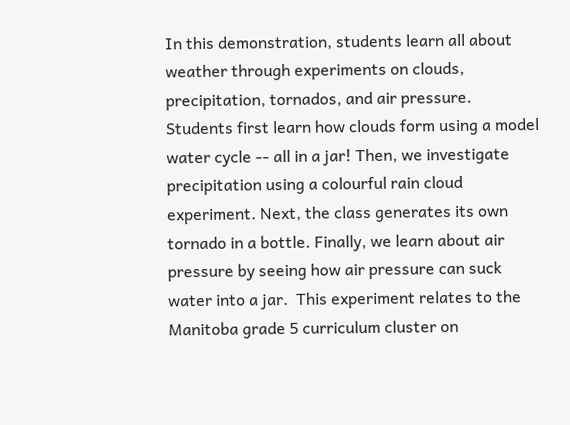In this demonstration, students learn all about weather through experiments on clouds, precipitation, tornados, and air pressure. Students first learn how clouds form using a model water cycle -- all in a jar! Then, we investigate precipitation using a colourful rain cloud experiment. Next, the class generates its own tornado in a bottle. Finally, we learn about air pressure by seeing how air pressure can suck water into a jar.  This experiment relates to the Manitoba grade 5 curriculum cluster on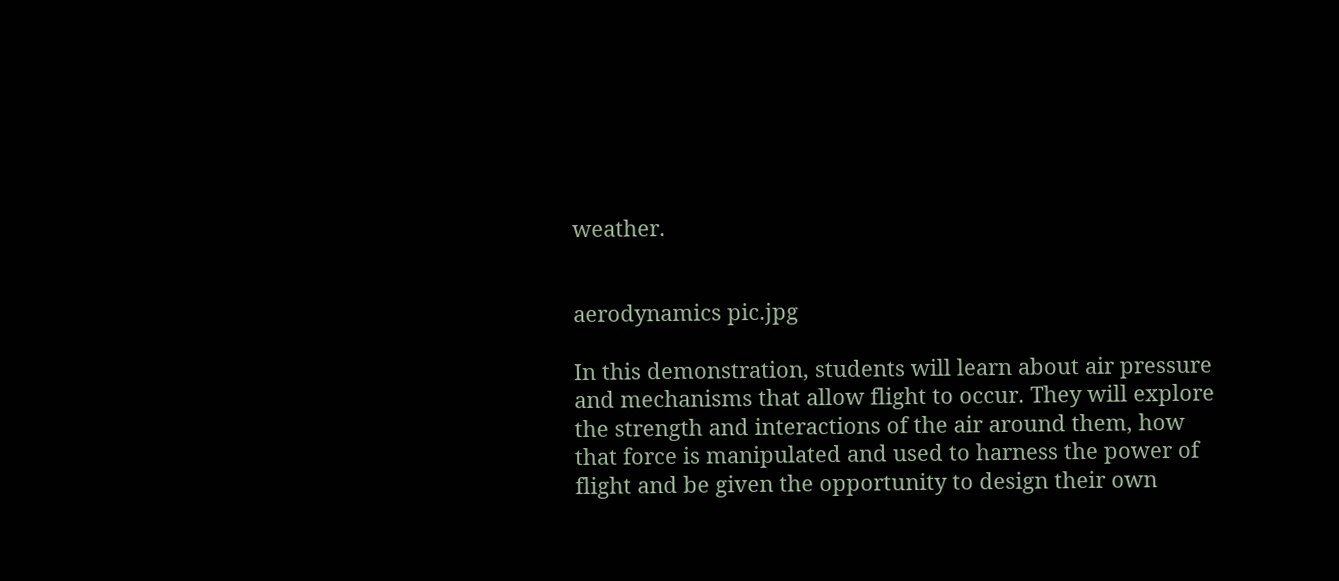weather.


aerodynamics pic.jpg

In this demonstration, students will learn about air pressure and mechanisms that allow flight to occur. They will explore the strength and interactions of the air around them, how that force is manipulated and used to harness the power of flight and be given the opportunity to design their own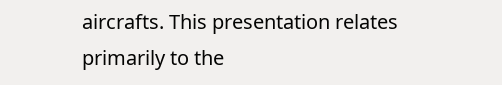aircrafts. This presentation relates primarily to the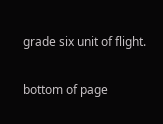grade six unit of flight.


bottom of page